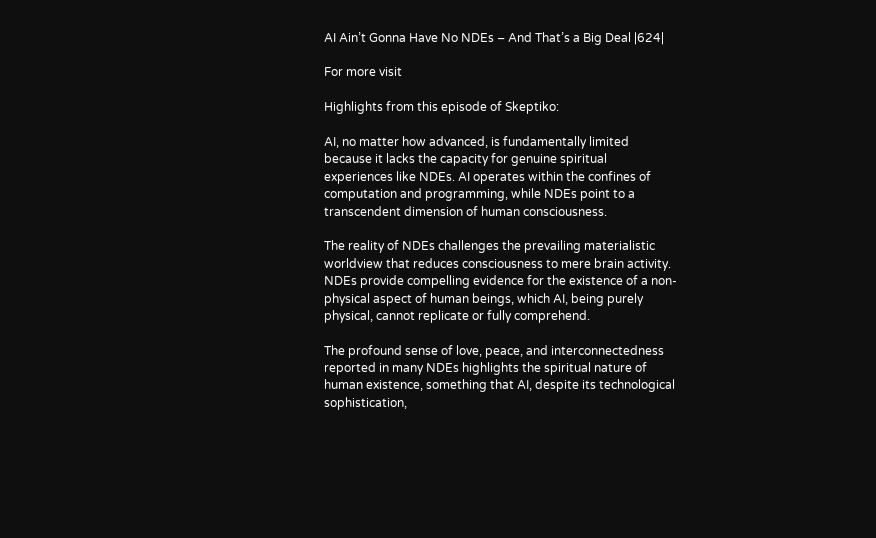AI Ain’t Gonna Have No NDEs – And That’s a Big Deal |624|

For more visit

Highlights from this episode of Skeptiko:

AI, no matter how advanced, is fundamentally limited because it lacks the capacity for genuine spiritual experiences like NDEs. AI operates within the confines of computation and programming, while NDEs point to a transcendent dimension of human consciousness.

The reality of NDEs challenges the prevailing materialistic worldview that reduces consciousness to mere brain activity. NDEs provide compelling evidence for the existence of a non-physical aspect of human beings, which AI, being purely physical, cannot replicate or fully comprehend.

The profound sense of love, peace, and interconnectedness reported in many NDEs highlights the spiritual nature of human existence, something that AI, despite its technological sophistication,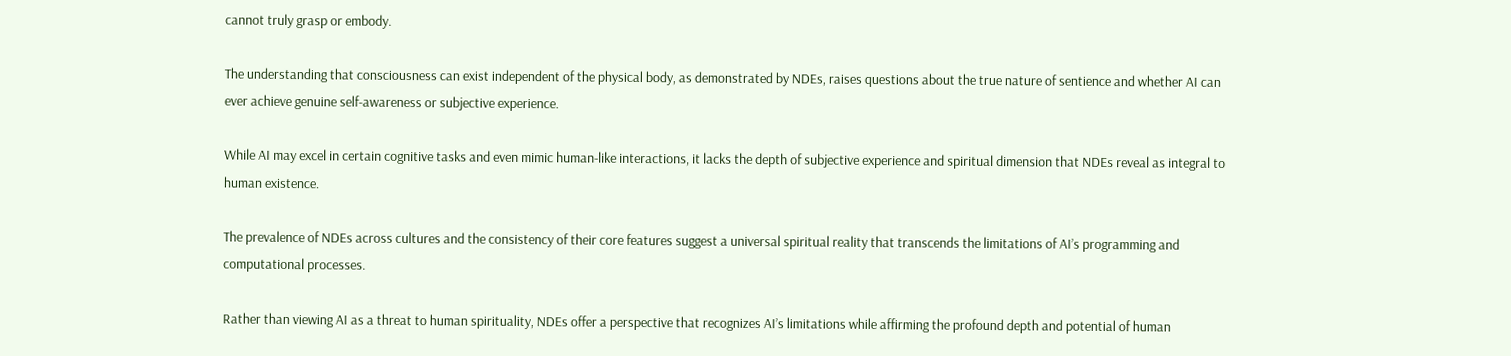cannot truly grasp or embody.

The understanding that consciousness can exist independent of the physical body, as demonstrated by NDEs, raises questions about the true nature of sentience and whether AI can ever achieve genuine self-awareness or subjective experience.

While AI may excel in certain cognitive tasks and even mimic human-like interactions, it lacks the depth of subjective experience and spiritual dimension that NDEs reveal as integral to human existence.

The prevalence of NDEs across cultures and the consistency of their core features suggest a universal spiritual reality that transcends the limitations of AI’s programming and computational processes.

Rather than viewing AI as a threat to human spirituality, NDEs offer a perspective that recognizes AI’s limitations while affirming the profound depth and potential of human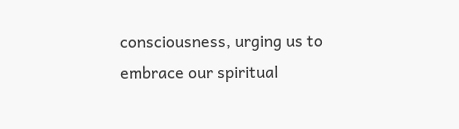consciousness, urging us to embrace our spiritual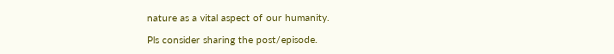nature as a vital aspect of our humanity.

Pls consider sharing the post/episode.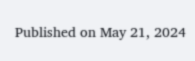Published on May 21, 2024